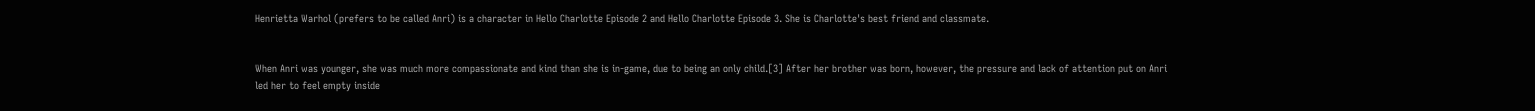Henrietta Warhol (prefers to be called Anri) is a character in Hello Charlotte Episode 2 and Hello Charlotte Episode 3. She is Charlotte's best friend and classmate.


When Anri was younger, she was much more compassionate and kind than she is in-game, due to being an only child.[3] After her brother was born, however, the pressure and lack of attention put on Anri led her to feel empty inside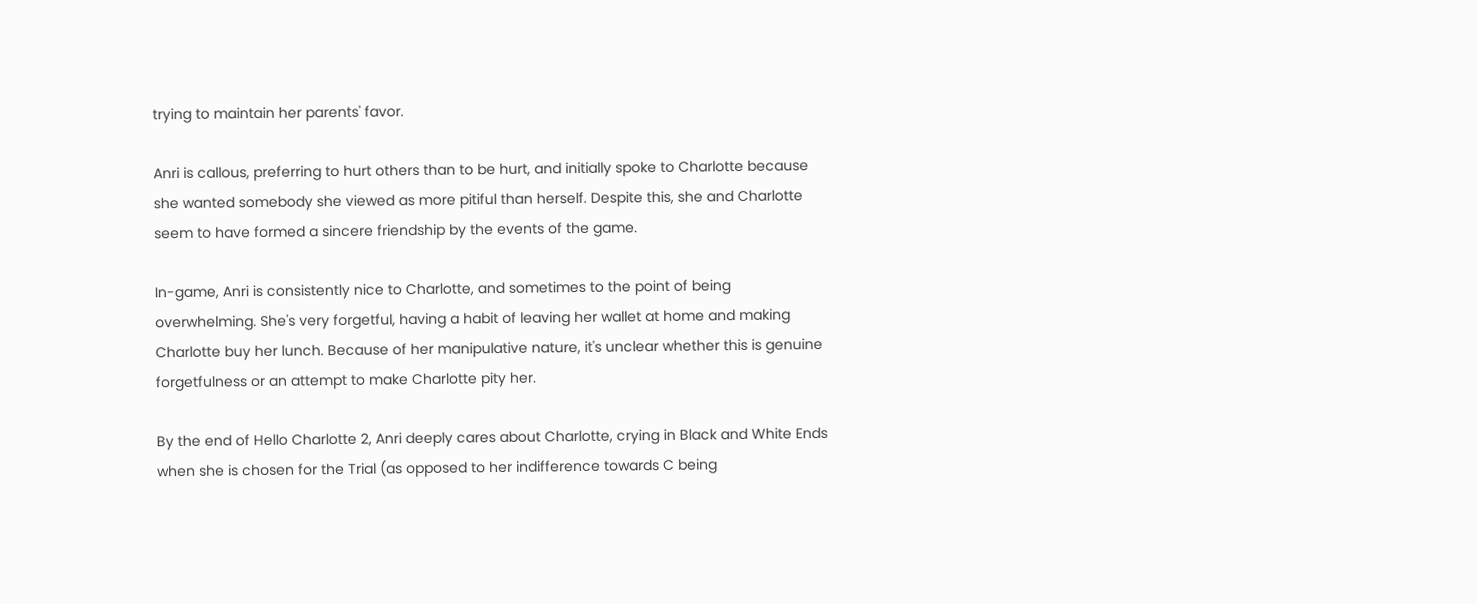trying to maintain her parents' favor.

Anri is callous, preferring to hurt others than to be hurt, and initially spoke to Charlotte because she wanted somebody she viewed as more pitiful than herself. Despite this, she and Charlotte seem to have formed a sincere friendship by the events of the game.

In-game, Anri is consistently nice to Charlotte, and sometimes to the point of being overwhelming. She's very forgetful, having a habit of leaving her wallet at home and making Charlotte buy her lunch. Because of her manipulative nature, it's unclear whether this is genuine forgetfulness or an attempt to make Charlotte pity her.

By the end of Hello Charlotte 2, Anri deeply cares about Charlotte, crying in Black and White Ends when she is chosen for the Trial (as opposed to her indifference towards C being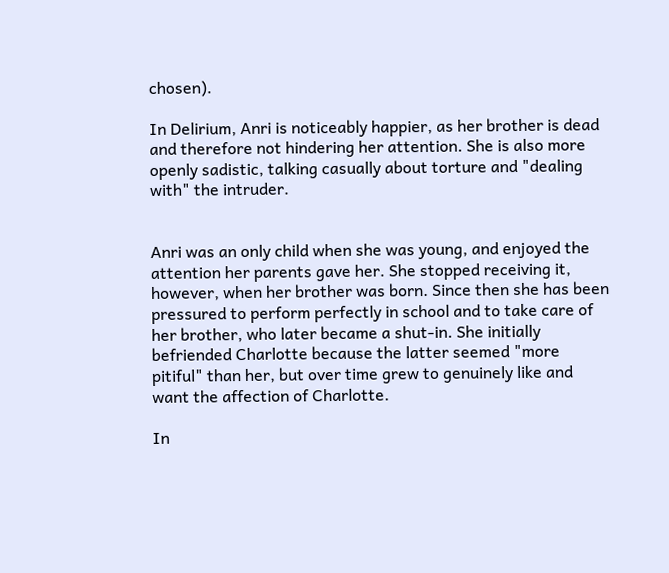chosen).

In Delirium, Anri is noticeably happier, as her brother is dead and therefore not hindering her attention. She is also more openly sadistic, talking casually about torture and "dealing with" the intruder.


Anri was an only child when she was young, and enjoyed the attention her parents gave her. She stopped receiving it, however, when her brother was born. Since then she has been pressured to perform perfectly in school and to take care of her brother, who later became a shut-in. She initially befriended Charlotte because the latter seemed "more pitiful" than her, but over time grew to genuinely like and want the affection of Charlotte.

In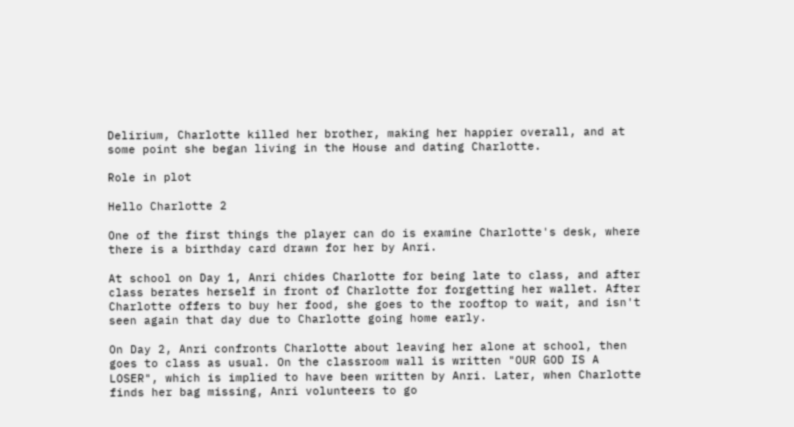Delirium, Charlotte killed her brother, making her happier overall, and at some point she began living in the House and dating Charlotte.

Role in plot

Hello Charlotte 2

One of the first things the player can do is examine Charlotte's desk, where there is a birthday card drawn for her by Anri.

At school on Day 1, Anri chides Charlotte for being late to class, and after class berates herself in front of Charlotte for forgetting her wallet. After Charlotte offers to buy her food, she goes to the rooftop to wait, and isn't seen again that day due to Charlotte going home early.

On Day 2, Anri confronts Charlotte about leaving her alone at school, then goes to class as usual. On the classroom wall is written "OUR GOD IS A LOSER", which is implied to have been written by Anri. Later, when Charlotte finds her bag missing, Anri volunteers to go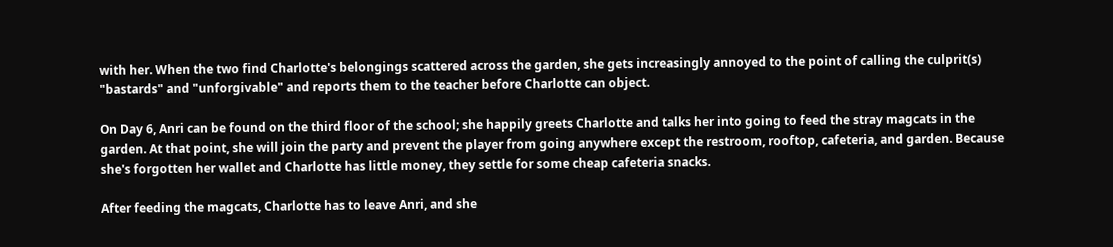with her. When the two find Charlotte's belongings scattered across the garden, she gets increasingly annoyed to the point of calling the culprit(s) "bastards" and "unforgivable" and reports them to the teacher before Charlotte can object.

On Day 6, Anri can be found on the third floor of the school; she happily greets Charlotte and talks her into going to feed the stray magcats in the garden. At that point, she will join the party and prevent the player from going anywhere except the restroom, rooftop, cafeteria, and garden. Because she's forgotten her wallet and Charlotte has little money, they settle for some cheap cafeteria snacks.

After feeding the magcats, Charlotte has to leave Anri, and she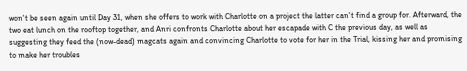won't be seen again until Day 31, when she offers to work with Charlotte on a project the latter can't find a group for. Afterward, the two eat lunch on the rooftop together, and Anri confronts Charlotte about her escapade with C the previous day, as well as suggesting they feed the (now-dead) magcats again and convincing Charlotte to vote for her in the Trial, kissing her and promising to make her troubles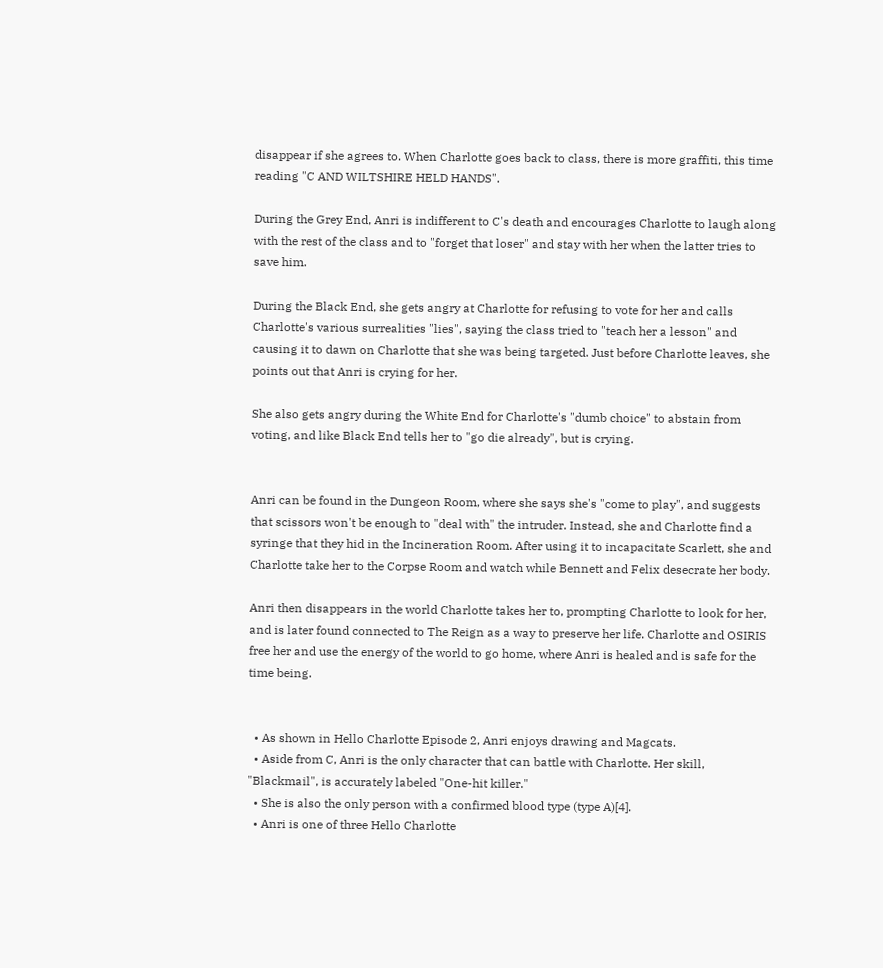disappear if she agrees to. When Charlotte goes back to class, there is more graffiti, this time reading "C AND WILTSHIRE HELD HANDS".

During the Grey End, Anri is indifferent to C's death and encourages Charlotte to laugh along with the rest of the class and to "forget that loser" and stay with her when the latter tries to save him.

During the Black End, she gets angry at Charlotte for refusing to vote for her and calls Charlotte's various surrealities "lies", saying the class tried to "teach her a lesson" and causing it to dawn on Charlotte that she was being targeted. Just before Charlotte leaves, she points out that Anri is crying for her.

She also gets angry during the White End for Charlotte's "dumb choice" to abstain from voting, and like Black End tells her to "go die already", but is crying.


Anri can be found in the Dungeon Room, where she says she's "come to play", and suggests that scissors won't be enough to "deal with" the intruder. Instead, she and Charlotte find a syringe that they hid in the Incineration Room. After using it to incapacitate Scarlett, she and Charlotte take her to the Corpse Room and watch while Bennett and Felix desecrate her body.

Anri then disappears in the world Charlotte takes her to, prompting Charlotte to look for her, and is later found connected to The Reign as a way to preserve her life. Charlotte and OSIRIS free her and use the energy of the world to go home, where Anri is healed and is safe for the time being.


  • As shown in Hello Charlotte Episode 2, Anri enjoys drawing and Magcats.
  • Aside from C, Anri is the only character that can battle with Charlotte. Her skill, "Blackmail", is accurately labeled "One-hit killer."
  • She is also the only person with a confirmed blood type (type A)[4].
  • Anri is one of three Hello Charlotte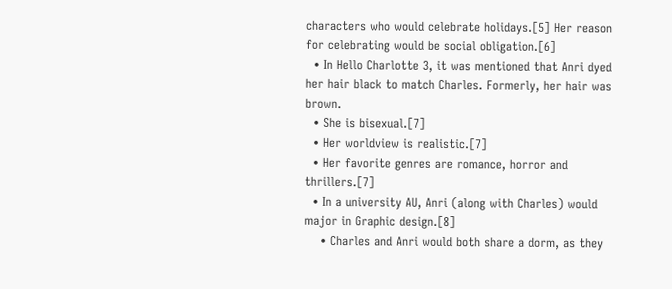characters who would celebrate holidays.[5] Her reason for celebrating would be social obligation.[6]
  • In Hello Charlotte 3, it was mentioned that Anri dyed her hair black to match Charles. Formerly, her hair was brown.
  • She is bisexual.[7]
  • Her worldview is realistic.[7]
  • Her favorite genres are romance, horror and thrillers.[7]
  • In a university AU, Anri (along with Charles) would major in Graphic design.[8]
    • Charles and Anri would both share a dorm, as they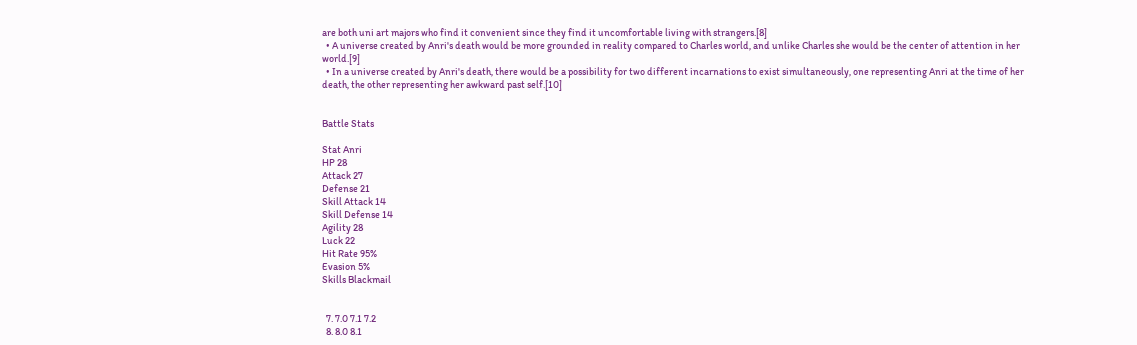are both uni art majors who find it convenient since they find it uncomfortable living with strangers.[8]
  • A universe created by Anri's death would be more grounded in reality compared to Charles world, and unlike Charles she would be the center of attention in her world.[9]
  • In a universe created by Anri's death, there would be a possibility for two different incarnations to exist simultaneously, one representing Anri at the time of her death, the other representing her awkward past self.[10]


Battle Stats

Stat Anri
HP 28
Attack 27
Defense 21
Skill Attack 14
Skill Defense 14
Agility 28
Luck 22
Hit Rate 95%
Evasion 5%
Skills Blackmail


  7. 7.0 7.1 7.2
  8. 8.0 8.1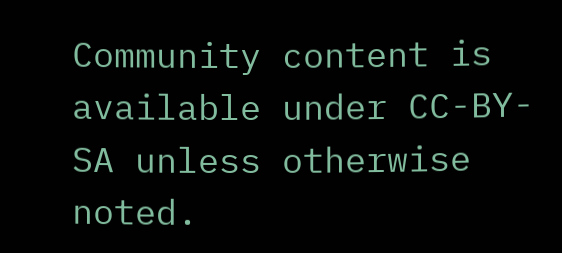Community content is available under CC-BY-SA unless otherwise noted.